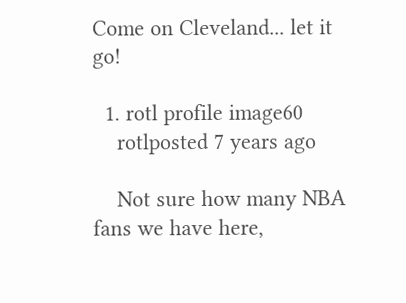Come on Cleveland... let it go!

  1. rotl profile image60
    rotlposted 7 years ago

    Not sure how many NBA fans we have here,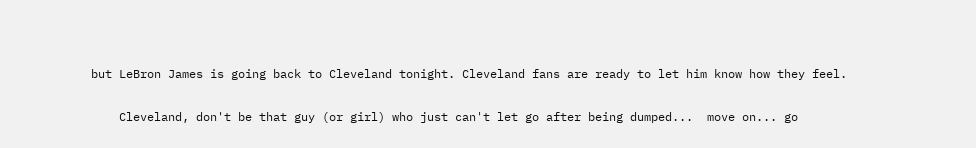but LeBron James is going back to Cleveland tonight. Cleveland fans are ready to let him know how they feel.

    Cleveland, don't be that guy (or girl) who just can't let go after being dumped...  move on... go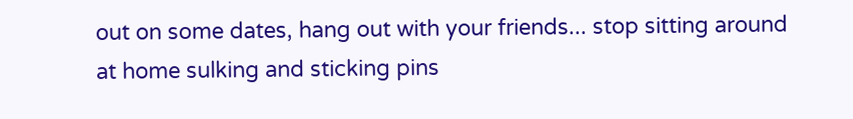out on some dates, hang out with your friends... stop sitting around at home sulking and sticking pins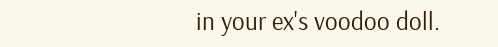in your ex's voodoo doll.